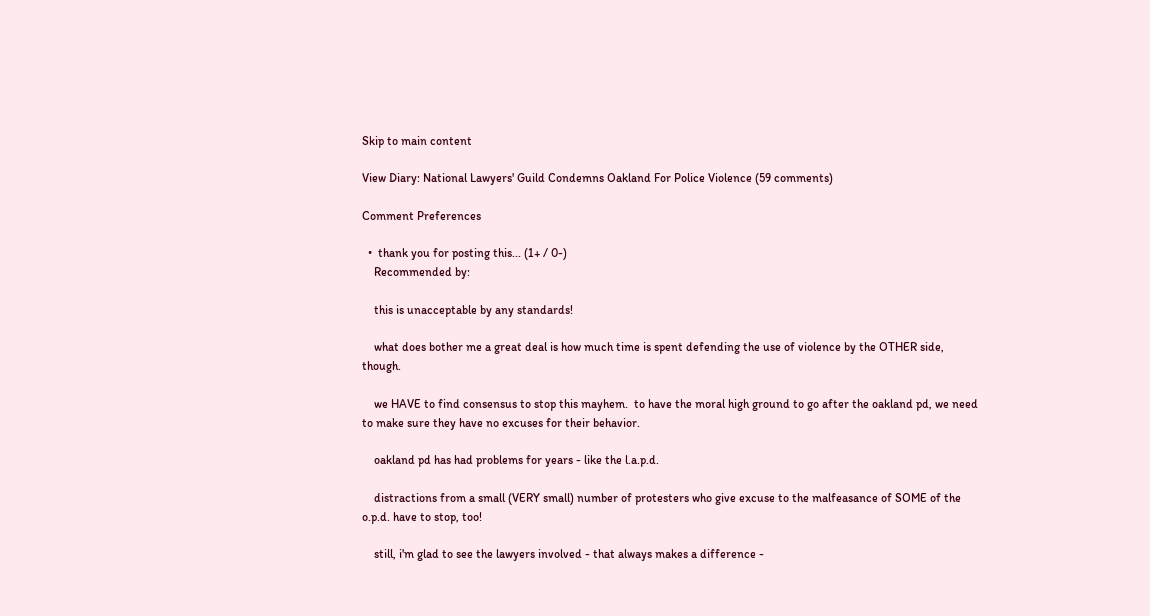Skip to main content

View Diary: National Lawyers' Guild Condemns Oakland For Police Violence (59 comments)

Comment Preferences

  •  thank you for posting this... (1+ / 0-)
    Recommended by:

    this is unacceptable by any standards!

    what does bother me a great deal is how much time is spent defending the use of violence by the OTHER side, though.

    we HAVE to find consensus to stop this mayhem.  to have the moral high ground to go after the oakland pd, we need to make sure they have no excuses for their behavior.

    oakland pd has had problems for years - like the l.a.p.d.

    distractions from a small (VERY small) number of protesters who give excuse to the malfeasance of SOME of the o.p.d. have to stop, too!

    still, i'm glad to see the lawyers involved - that always makes a difference -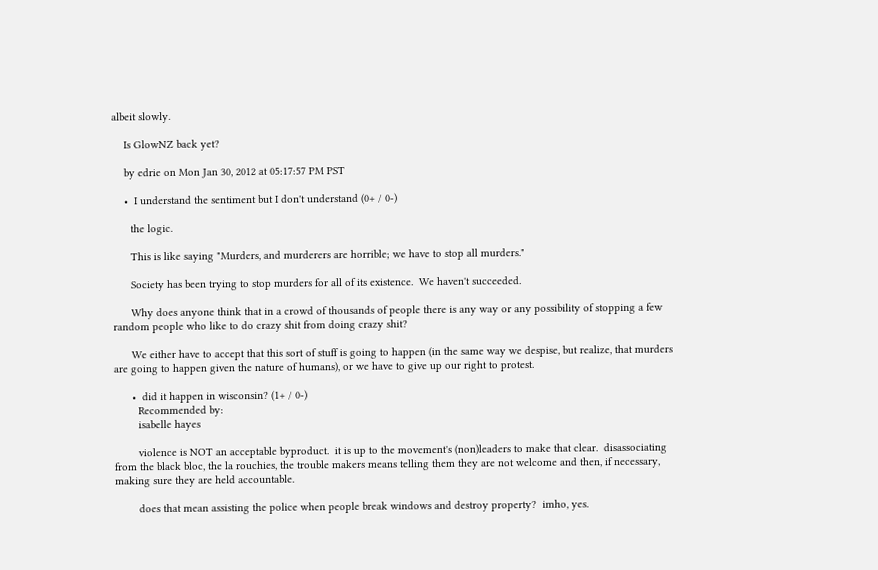albeit slowly.

    Is GlowNZ back yet?

    by edrie on Mon Jan 30, 2012 at 05:17:57 PM PST

    •  I understand the sentiment but I don't understand (0+ / 0-)

      the logic.

      This is like saying "Murders, and murderers are horrible; we have to stop all murders."

      Society has been trying to stop murders for all of its existence.  We haven't succeeded.

      Why does anyone think that in a crowd of thousands of people there is any way or any possibility of stopping a few random people who like to do crazy shit from doing crazy shit?

      We either have to accept that this sort of stuff is going to happen (in the same way we despise, but realize, that murders are going to happen given the nature of humans), or we have to give up our right to protest.

      •  did it happen in wisconsin? (1+ / 0-)
        Recommended by:
        isabelle hayes

        violence is NOT an acceptable byproduct.  it is up to the movement's (non)leaders to make that clear.  disassociating from the black bloc, the la rouchies, the trouble makers means telling them they are not welcome and then, if necessary, making sure they are held accountable.

        does that mean assisting the police when people break windows and destroy property?  imho, yes.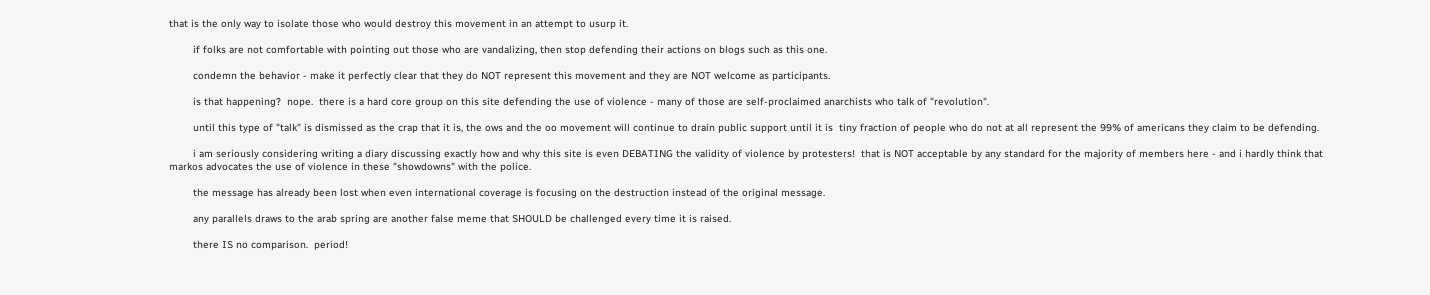that is the only way to isolate those who would destroy this movement in an attempt to usurp it.

        if folks are not comfortable with pointing out those who are vandalizing, then stop defending their actions on blogs such as this one.

        condemn the behavior - make it perfectly clear that they do NOT represent this movement and they are NOT welcome as participants.

        is that happening?  nope.  there is a hard core group on this site defending the use of violence - many of those are self-proclaimed anarchists who talk of "revolution".

        until this type of "talk" is dismissed as the crap that it is, the ows and the oo movement will continue to drain public support until it is  tiny fraction of people who do not at all represent the 99% of americans they claim to be defending.

        i am seriously considering writing a diary discussing exactly how and why this site is even DEBATING the validity of violence by protesters!  that is NOT acceptable by any standard for the majority of members here - and i hardly think that markos advocates the use of violence in these "showdowns" with the police.

        the message has already been lost when even international coverage is focusing on the destruction instead of the original message.

        any parallels draws to the arab spring are another false meme that SHOULD be challenged every time it is raised.

        there IS no comparison.  period!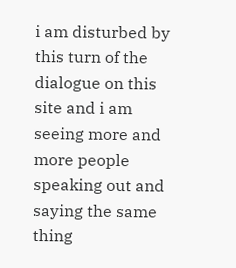i am disturbed by this turn of the dialogue on this site and i am seeing more and more people speaking out and saying the same thing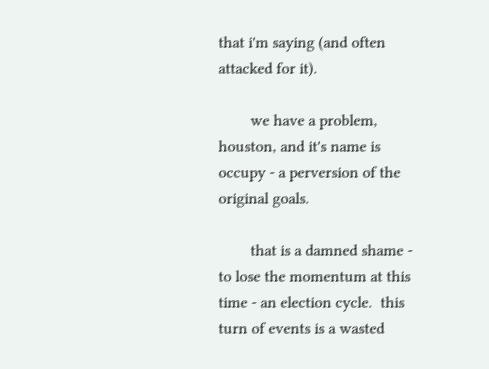that i'm saying (and often attacked for it).

        we have a problem, houston, and it's name is occupy - a perversion of the original goals.

        that is a damned shame - to lose the momentum at this time - an election cycle.  this turn of events is a wasted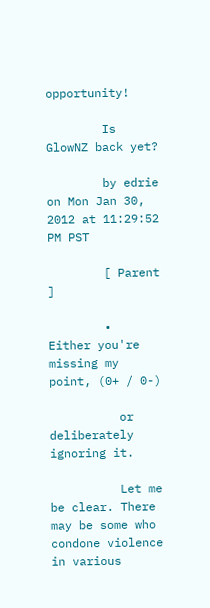opportunity!

        Is GlowNZ back yet?

        by edrie on Mon Jan 30, 2012 at 11:29:52 PM PST

        [ Parent ]

        •  Either you're missing my point, (0+ / 0-)

          or deliberately ignoring it.

          Let me be clear. There may be some who condone violence in various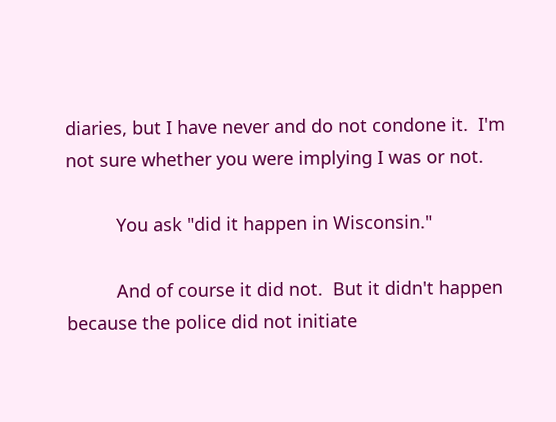diaries, but I have never and do not condone it.  I'm not sure whether you were implying I was or not.

          You ask "did it happen in Wisconsin."

          And of course it did not.  But it didn't happen because the police did not initiate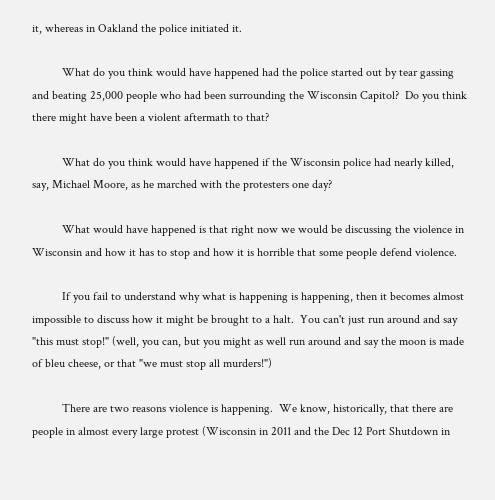it, whereas in Oakland the police initiated it.

          What do you think would have happened had the police started out by tear gassing and beating 25,000 people who had been surrounding the Wisconsin Capitol?  Do you think there might have been a violent aftermath to that?

          What do you think would have happened if the Wisconsin police had nearly killed, say, Michael Moore, as he marched with the protesters one day?

          What would have happened is that right now we would be discussing the violence in Wisconsin and how it has to stop and how it is horrible that some people defend violence.

          If you fail to understand why what is happening is happening, then it becomes almost impossible to discuss how it might be brought to a halt.  You can't just run around and say "this must stop!" (well, you can, but you might as well run around and say the moon is made of bleu cheese, or that "we must stop all murders!")

          There are two reasons violence is happening.  We know, historically, that there are people in almost every large protest (Wisconsin in 2011 and the Dec 12 Port Shutdown in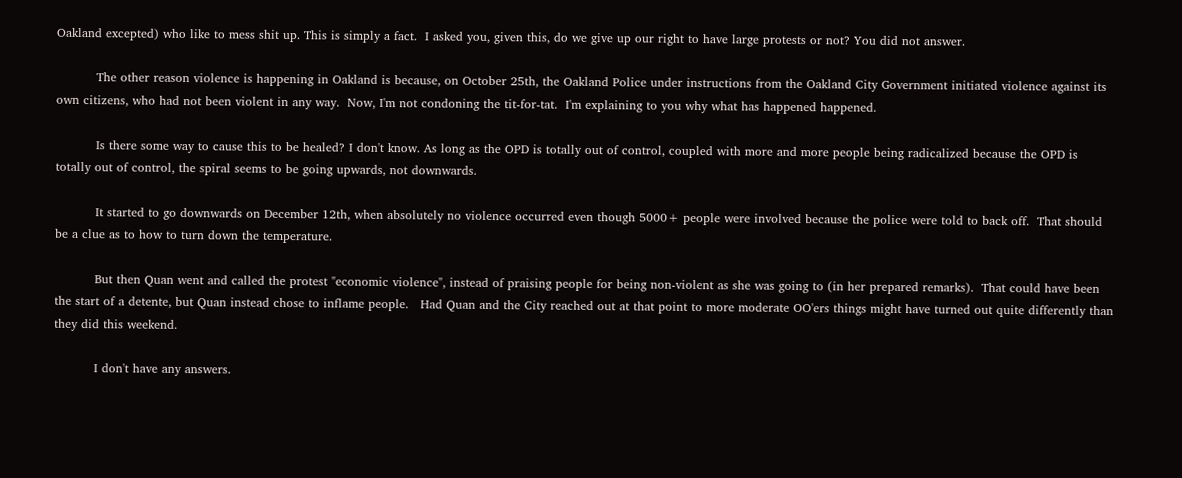Oakland excepted) who like to mess shit up. This is simply a fact.  I asked you, given this, do we give up our right to have large protests or not? You did not answer.

          The other reason violence is happening in Oakland is because, on October 25th, the Oakland Police under instructions from the Oakland City Government initiated violence against its own citizens, who had not been violent in any way.  Now, I'm not condoning the tit-for-tat.  I'm explaining to you why what has happened happened.

          Is there some way to cause this to be healed? I don't know. As long as the OPD is totally out of control, coupled with more and more people being radicalized because the OPD is totally out of control, the spiral seems to be going upwards, not downwards.

          It started to go downwards on December 12th, when absolutely no violence occurred even though 5000+ people were involved because the police were told to back off.  That should be a clue as to how to turn down the temperature.

          But then Quan went and called the protest "economic violence", instead of praising people for being non-violent as she was going to (in her prepared remarks).  That could have been the start of a detente, but Quan instead chose to inflame people.   Had Quan and the City reached out at that point to more moderate OO'ers things might have turned out quite differently than they did this weekend.

          I don't have any answers.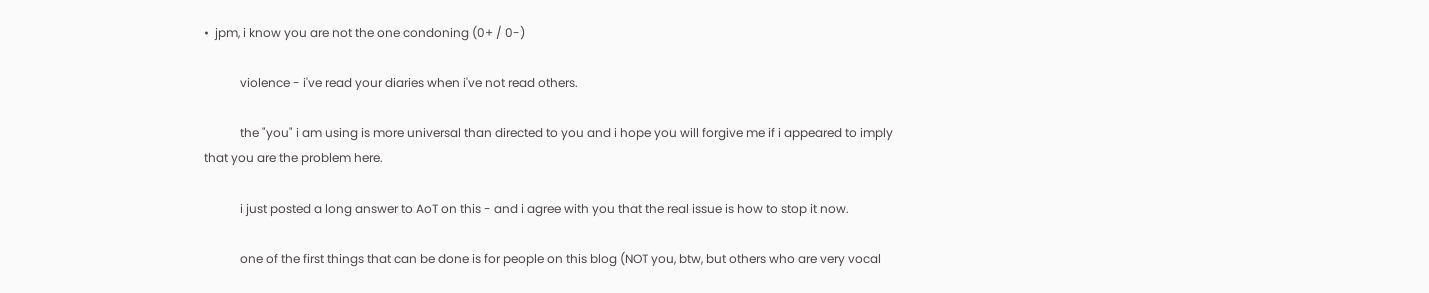•  jpm, i know you are not the one condoning (0+ / 0-)

            violence - i've read your diaries when i've not read others.

            the "you" i am using is more universal than directed to you and i hope you will forgive me if i appeared to imply that you are the problem here.

            i just posted a long answer to AoT on this - and i agree with you that the real issue is how to stop it now.

            one of the first things that can be done is for people on this blog (NOT you, btw, but others who are very vocal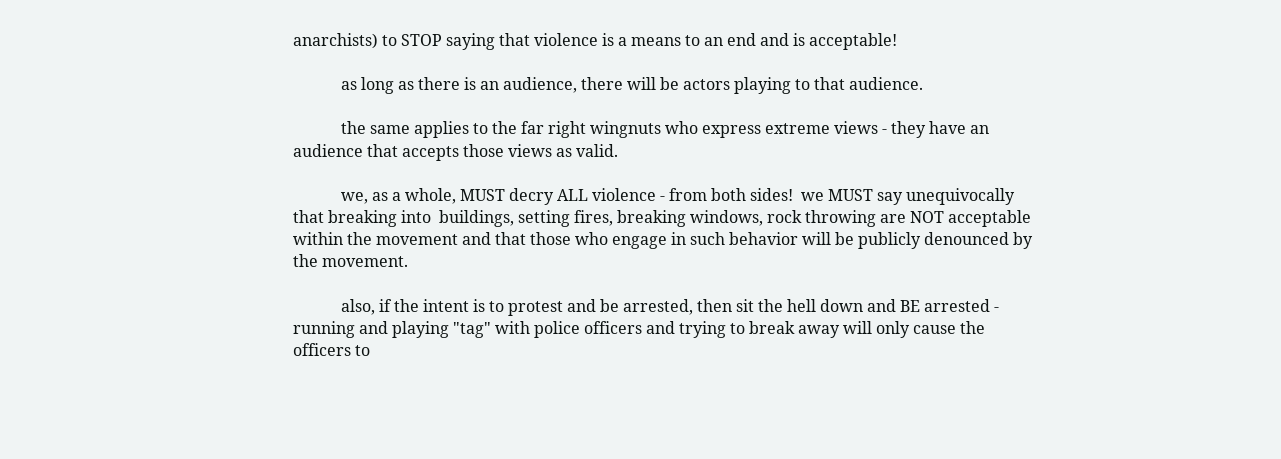anarchists) to STOP saying that violence is a means to an end and is acceptable!

            as long as there is an audience, there will be actors playing to that audience.

            the same applies to the far right wingnuts who express extreme views - they have an audience that accepts those views as valid.

            we, as a whole, MUST decry ALL violence - from both sides!  we MUST say unequivocally that breaking into  buildings, setting fires, breaking windows, rock throwing are NOT acceptable within the movement and that those who engage in such behavior will be publicly denounced by the movement.

            also, if the intent is to protest and be arrested, then sit the hell down and BE arrested - running and playing "tag" with police officers and trying to break away will only cause the officers to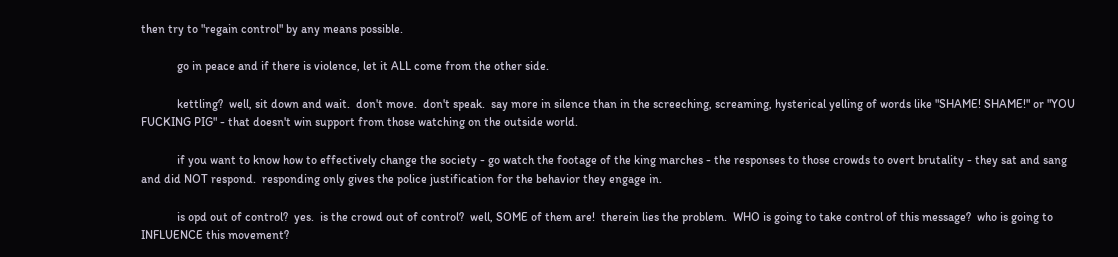then try to "regain control" by any means possible.

            go in peace and if there is violence, let it ALL come from the other side.

            kettling?  well, sit down and wait.  don't move.  don't speak.  say more in silence than in the screeching, screaming, hysterical yelling of words like "SHAME! SHAME!" or "YOU FUCKING PIG" - that doesn't win support from those watching on the outside world.

            if you want to know how to effectively change the society - go watch the footage of the king marches - the responses to those crowds to overt brutality - they sat and sang and did NOT respond.  responding only gives the police justification for the behavior they engage in.

            is opd out of control?  yes.  is the crowd out of control?  well, SOME of them are!  therein lies the problem.  WHO is going to take control of this message?  who is going to INFLUENCE this movement?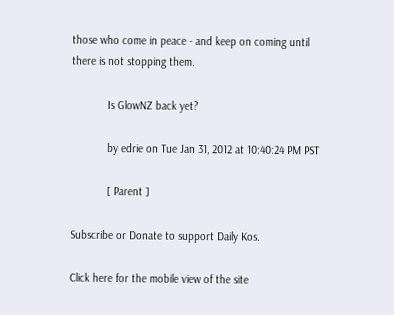those who come in peace - and keep on coming until there is not stopping them.

            Is GlowNZ back yet?

            by edrie on Tue Jan 31, 2012 at 10:40:24 PM PST

            [ Parent ]

Subscribe or Donate to support Daily Kos.

Click here for the mobile view of the site